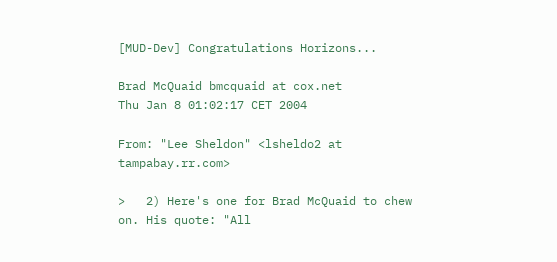[MUD-Dev] Congratulations Horizons...

Brad McQuaid bmcquaid at cox.net
Thu Jan 8 01:02:17 CET 2004

From: "Lee Sheldon" <lsheldo2 at tampabay.rr.com>

>   2) Here's one for Brad McQuaid to chew on. His quote: "All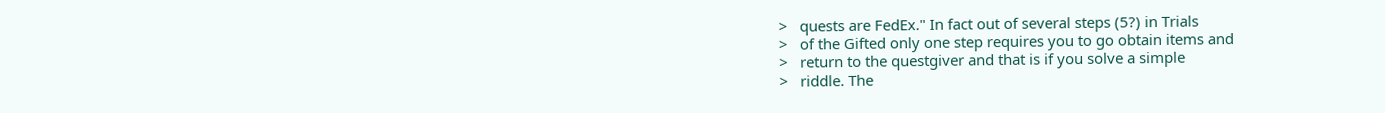>   quests are FedEx." In fact out of several steps (5?) in Trials
>   of the Gifted only one step requires you to go obtain items and
>   return to the questgiver and that is if you solve a simple
>   riddle. The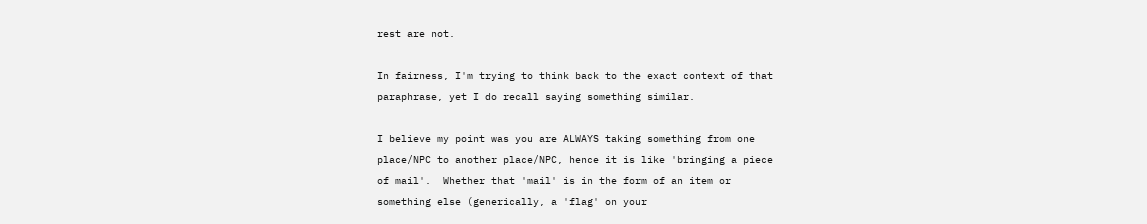rest are not.

In fairness, I'm trying to think back to the exact context of that
paraphrase, yet I do recall saying something similar.

I believe my point was you are ALWAYS taking something from one
place/NPC to another place/NPC, hence it is like 'bringing a piece
of mail'.  Whether that 'mail' is in the form of an item or
something else (generically, a 'flag' on your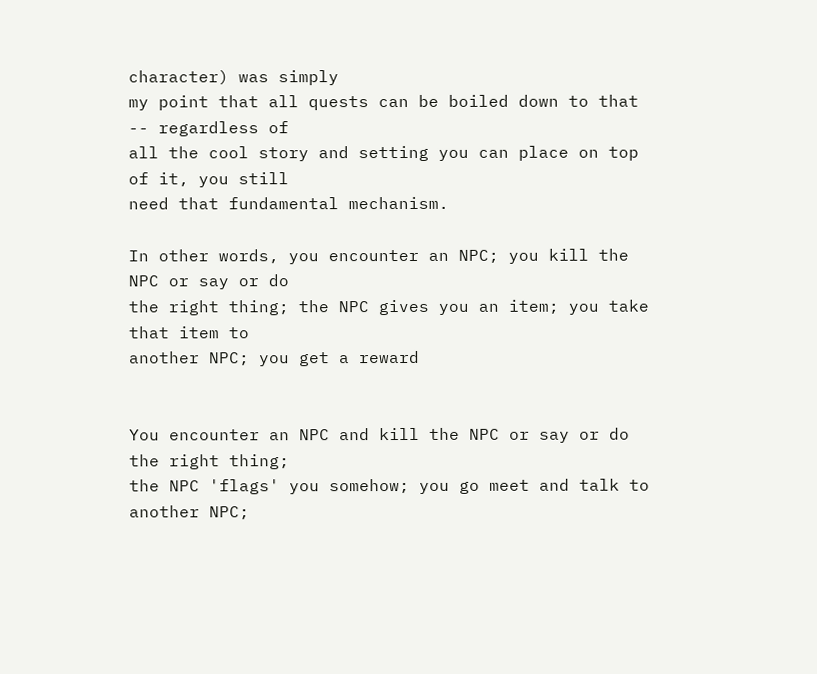character) was simply
my point that all quests can be boiled down to that -- regardless of
all the cool story and setting you can place on top of it, you still
need that fundamental mechanism.

In other words, you encounter an NPC; you kill the NPC or say or do
the right thing; the NPC gives you an item; you take that item to
another NPC; you get a reward


You encounter an NPC and kill the NPC or say or do the right thing;
the NPC 'flags' you somehow; you go meet and talk to another NPC;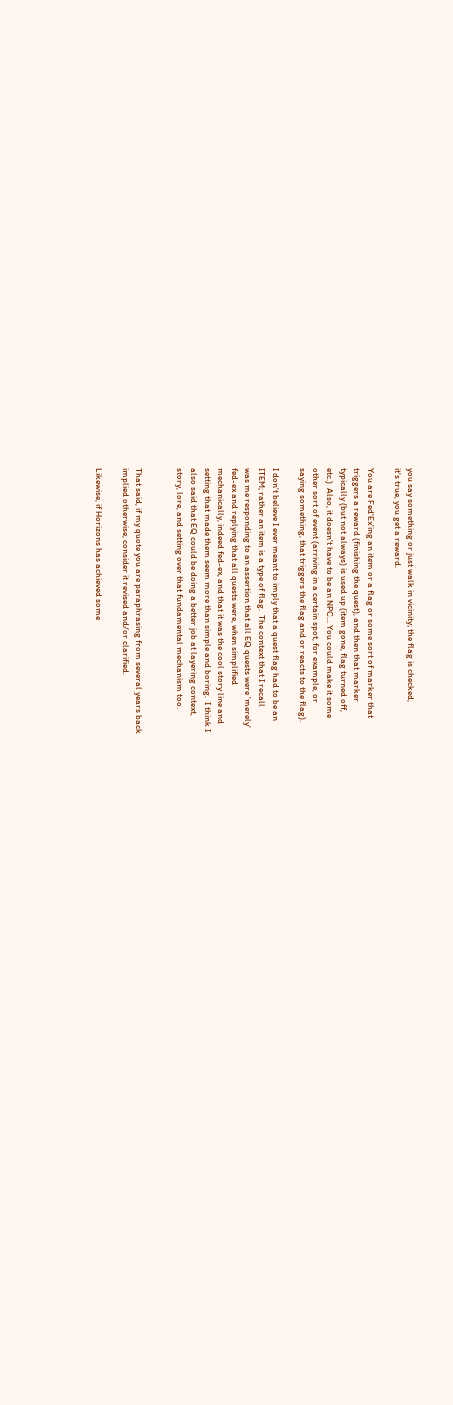you say something or just walk in vicinity; the flag is checked,
it's true, you get a reward.

You are Fed'Ex'ing an item or a flag or some sort of marker that
triggers a reward (finishing the quest), and then that marker
typically (but not always) is used up (item gone, flag turned off,
etc.)  Also, it doesn't have to be an NPC... You could make it some
other sort of event (arriving in a certain spot, for example, or
saying something, that triggers the flag and or reacts to the flag).

I don't believe I ever meant to imply that a quest flag had to be an
ITEM; rather an item is a type of flag.  The context that I recall
was me responding to an assertion that all EQ quests were 'merely'
fed-ex and replying that all quests were, when simplified
mechanically, indeed fed-ex, and that it was the cool story line and
setting that made them seem more than simple and boring.  I think I
also said that EQ could be doing a better job at layering context,
story, lore, and setting over that fundamental mechanism too.


That said, if my quote you are paraphrasing from several years back
implied otherwise, consider it revised and/or clarified.

Likewise, if Horizons has achieved some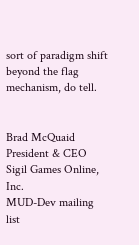sort of paradigm shift
beyond the flag mechanism, do tell.


Brad McQuaid
President & CEO
Sigil Games Online, Inc.
MUD-Dev mailing list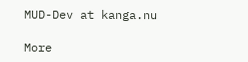MUD-Dev at kanga.nu

More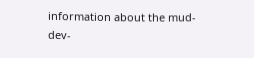information about the mud-dev-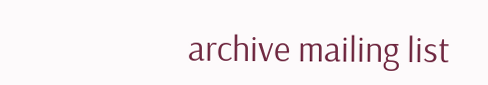archive mailing list